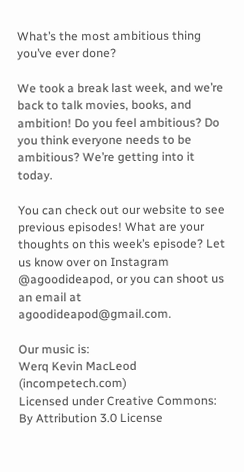What’s the most ambitious thing you’ve ever done?

We took a break last week, and we’re back to talk movies, books, and ambition! Do you feel ambitious? Do you think everyone needs to be ambitious? We’re getting into it today.

You can check out our website to see previous episodes! What are your thoughts on this week’s episode? Let us know over on Instagram @agoodideapod, or you can shoot us an email at agoodideapod@gmail.com.

Our music is:
Werq Kevin MacLeod (incompetech.com)
Licensed under Creative Commons: By Attribution 3.0 License